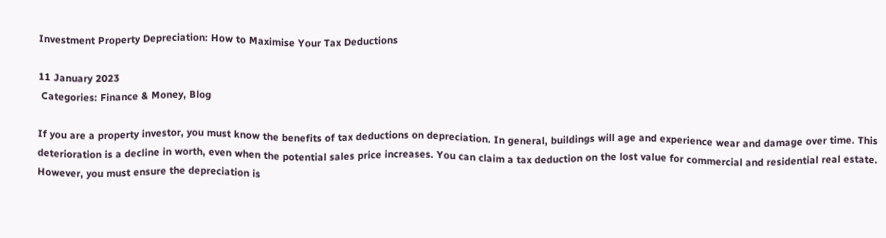Investment Property Depreciation: How to Maximise Your Tax Deductions

11 January 2023
 Categories: Finance & Money, Blog

If you are a property investor, you must know the benefits of tax deductions on depreciation. In general, buildings will age and experience wear and damage over time. This deterioration is a decline in worth, even when the potential sales price increases. You can claim a tax deduction on the lost value for commercial and residential real estate. However, you must ensure the depreciation is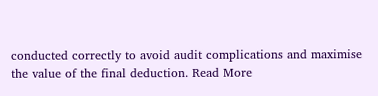conducted correctly to avoid audit complications and maximise the value of the final deduction. Read More